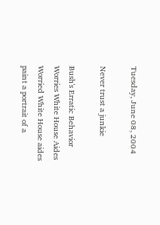Tuesday, June 08, 2004

Never trust a junkie

Bush's Erratic Behavior Worries White House Aides
Worried White House aides paint a portrait of a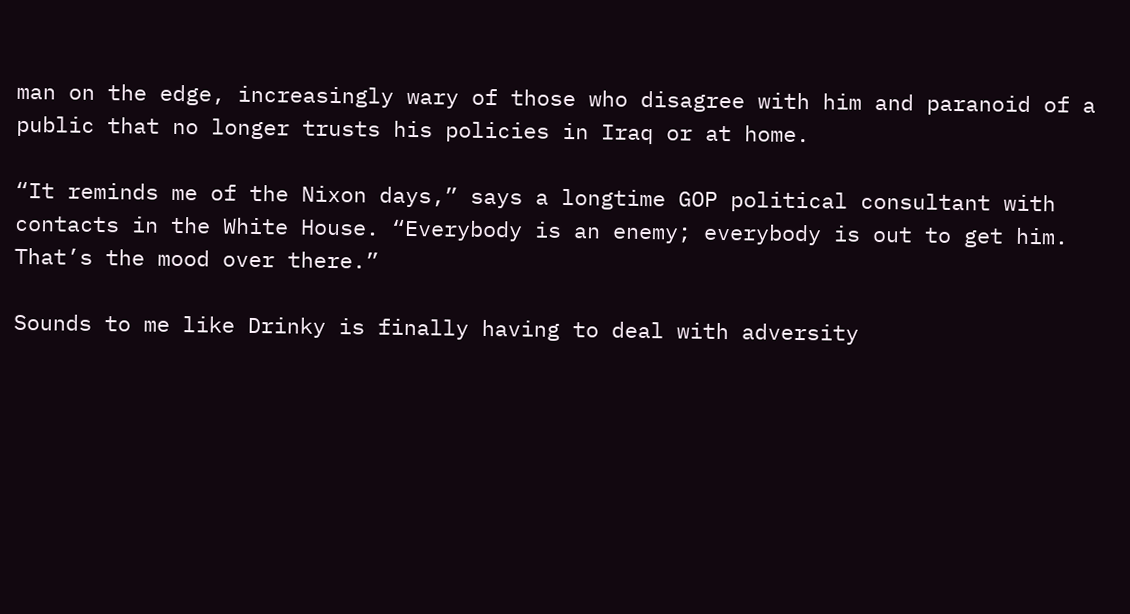man on the edge, increasingly wary of those who disagree with him and paranoid of a public that no longer trusts his policies in Iraq or at home.

“It reminds me of the Nixon days,” says a longtime GOP political consultant with contacts in the White House. “Everybody is an enemy; everybody is out to get him. That’s the mood over there.”

Sounds to me like Drinky is finally having to deal with adversity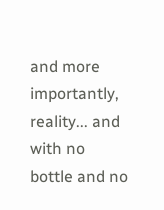and more importantly, reality... and with no bottle and no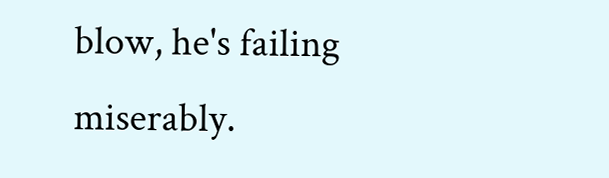blow, he's failing miserably.